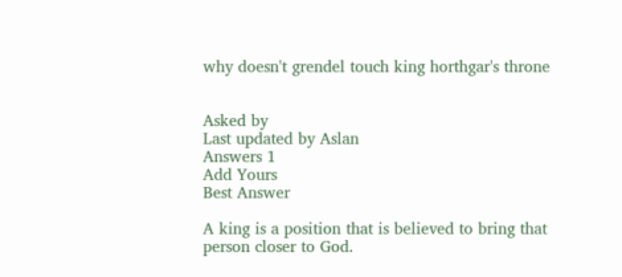why doesn't grendel touch king horthgar's throne


Asked by
Last updated by Aslan
Answers 1
Add Yours
Best Answer

A king is a position that is believed to bring that person closer to God.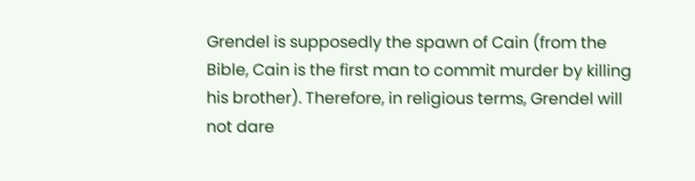Grendel is supposedly the spawn of Cain (from the Bible, Cain is the first man to commit murder by killing his brother). Therefore, in religious terms, Grendel will not dare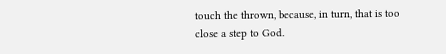touch the thrown, because, in turn, that is too close a step to God.